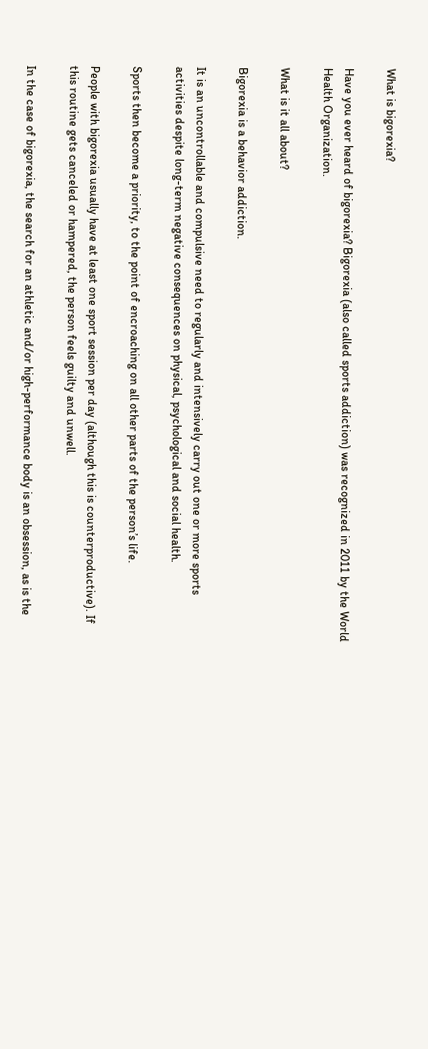What is bigorexia?

Have you ever heard of bigorexia? Bigorexia (also called sports addiction) was recognized in 2011 by the World Health Organization.

What is it all about?

Bigorexia is a behavior addiction.

It is an uncontrollable and compulsive need to regularly and intensively carry out one or more sports activities despite long-term negative consequences on physical, psychological and social health.

Sports then become a priority, to the point of encroaching on all other parts of the person’s life.

People with bigorexia usually have at least one sport session per day (although this is counterproductive). If this routine gets canceled or hampered, the person feels guilty and unwell.

In the case of bigorexia, the search for an athletic and/or high-performance body is an obsession, as is the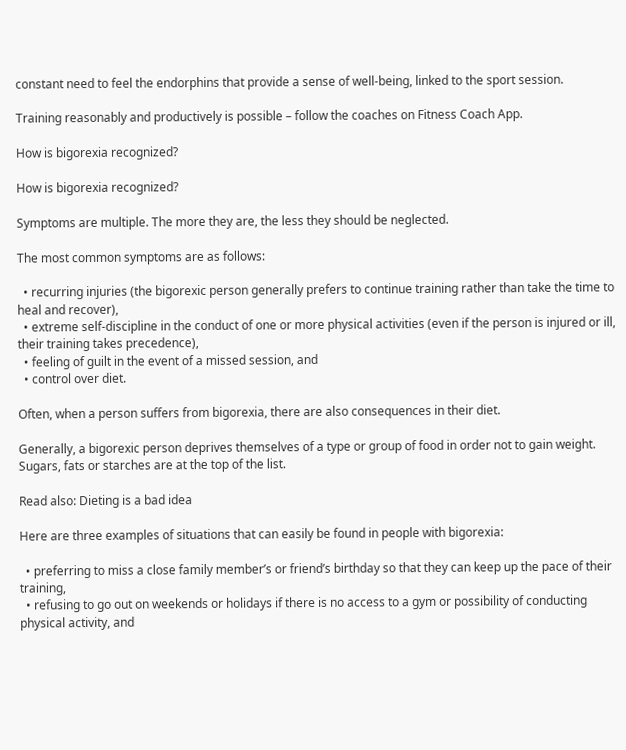constant need to feel the endorphins that provide a sense of well-being, linked to the sport session.

Training reasonably and productively is possible – follow the coaches on Fitness Coach App.

How is bigorexia recognized?

How is bigorexia recognized?

Symptoms are multiple. The more they are, the less they should be neglected.

The most common symptoms are as follows:

  • recurring injuries (the bigorexic person generally prefers to continue training rather than take the time to heal and recover),
  • extreme self-discipline in the conduct of one or more physical activities (even if the person is injured or ill, their training takes precedence),
  • feeling of guilt in the event of a missed session, and
  • control over diet.

Often, when a person suffers from bigorexia, there are also consequences in their diet.

Generally, a bigorexic person deprives themselves of a type or group of food in order not to gain weight. Sugars, fats or starches are at the top of the list.

Read also: Dieting is a bad idea

Here are three examples of situations that can easily be found in people with bigorexia:

  • preferring to miss a close family member’s or friend’s birthday so that they can keep up the pace of their training,
  • refusing to go out on weekends or holidays if there is no access to a gym or possibility of conducting physical activity, and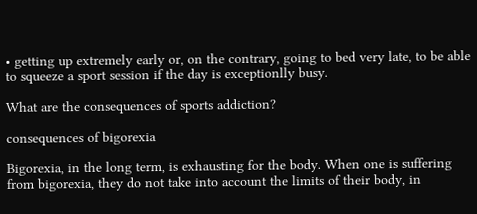• getting up extremely early or, on the contrary, going to bed very late, to be able to squeeze a sport session if the day is exceptionlly busy.

What are the consequences of sports addiction?

consequences of bigorexia

Bigorexia, in the long term, is exhausting for the body. When one is suffering from bigorexia, they do not take into account the limits of their body, in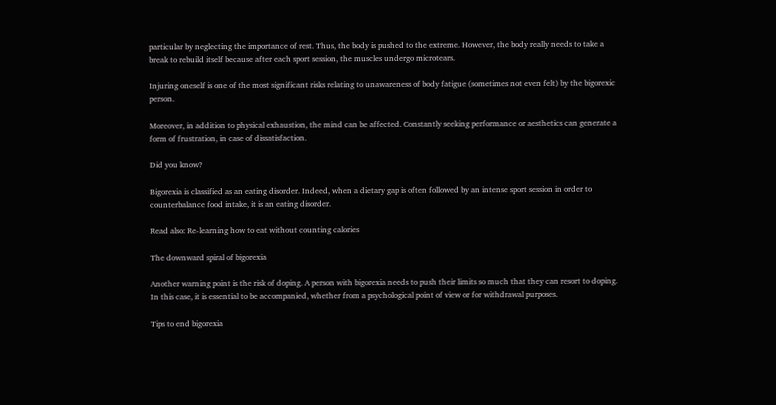particular by neglecting the importance of rest. Thus, the body is pushed to the extreme. However, the body really needs to take a break to rebuild itself because after each sport session, the muscles undergo microtears.

Injuring oneself is one of the most significant risks relating to unawareness of body fatigue (sometimes not even felt) by the bigorexic person.

Moreover, in addition to physical exhaustion, the mind can be affected. Constantly seeking performance or aesthetics can generate a form of frustration, in case of dissatisfaction.

Did you know?

Bigorexia is classified as an eating disorder. Indeed, when a dietary gap is often followed by an intense sport session in order to counterbalance food intake, it is an eating disorder.

Read also: Re-learning how to eat without counting calories

The downward spiral of bigorexia

Another warning point is the risk of doping. A person with bigorexia needs to push their limits so much that they can resort to doping. In this case, it is essential to be accompanied, whether from a psychological point of view or for withdrawal purposes.

Tips to end bigorexia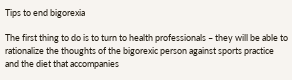Tips to end bigorexia

The first thing to do is to turn to health professionals – they will be able to rationalize the thoughts of the bigorexic person against sports practice and the diet that accompanies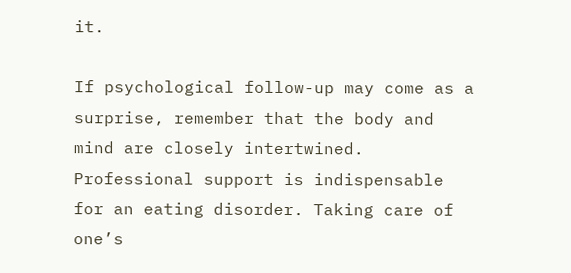it.

If psychological follow-up may come as a surprise, remember that the body and mind are closely intertwined. Professional support is indispensable for an eating disorder. Taking care of one’s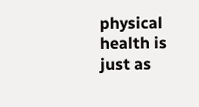physical health is just as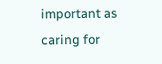important as caring for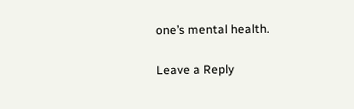one’s mental health.

Leave a Reply